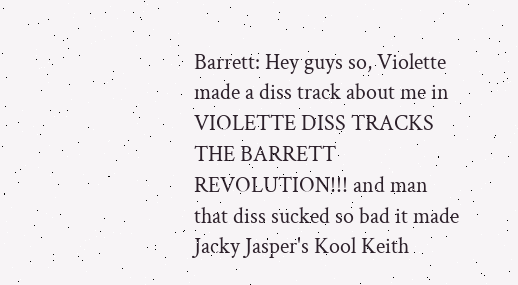Barrett: Hey guys so, Violette made a diss track about me in VIOLETTE DISS TRACKS THE BARRETT REVOLUTION!!! and man that diss sucked so bad it made Jacky Jasper's Kool Keith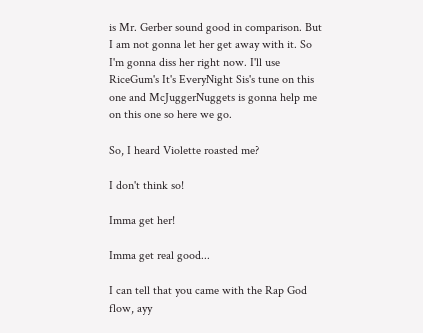is Mr. Gerber sound good in comparison. But I am not gonna let her get away with it. So I'm gonna diss her right now. I'll use RiceGum's It's EveryNight Sis's tune on this one and McJuggerNuggets is gonna help me on this one so here we go.

So, I heard Violette roasted me?

I don't think so!

Imma get her!

Imma get real good...

I can tell that you came with the Rap God flow, ayy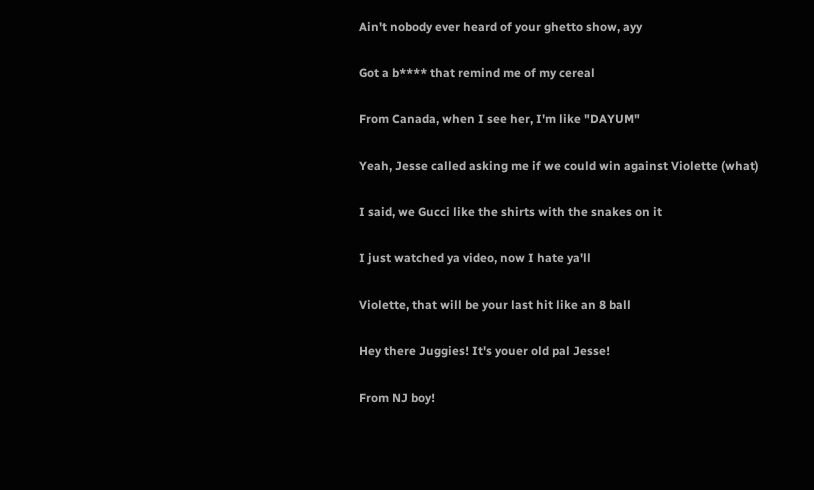Ain't nobody ever heard of your ghetto show, ayy

Got a b**** that remind me of my cereal

From Canada, when I see her, I'm like "DAYUM"

Yeah, Jesse called asking me if we could win against Violette (what)

I said, we Gucci like the shirts with the snakes on it

I just watched ya video, now I hate ya'll

Violette, that will be your last hit like an 8 ball

Hey there Juggies! It's youer old pal Jesse!

From NJ boy!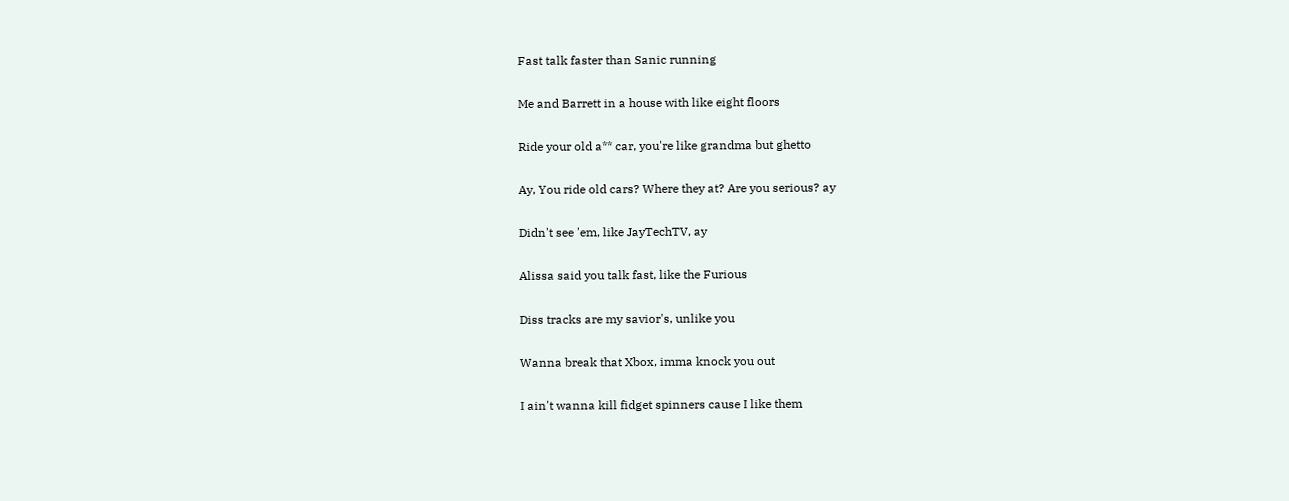Fast talk faster than Sanic running

Me and Barrett in a house with like eight floors

Ride your old a** car, you're like grandma but ghetto

Ay, You ride old cars? Where they at? Are you serious? ay

Didn't see 'em, like JayTechTV, ay

Alissa said you talk fast, like the Furious

Diss tracks are my savior's, unlike you

Wanna break that Xbox, imma knock you out

I ain't wanna kill fidget spinners cause I like them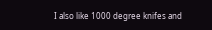I also like 1000 degree knifes and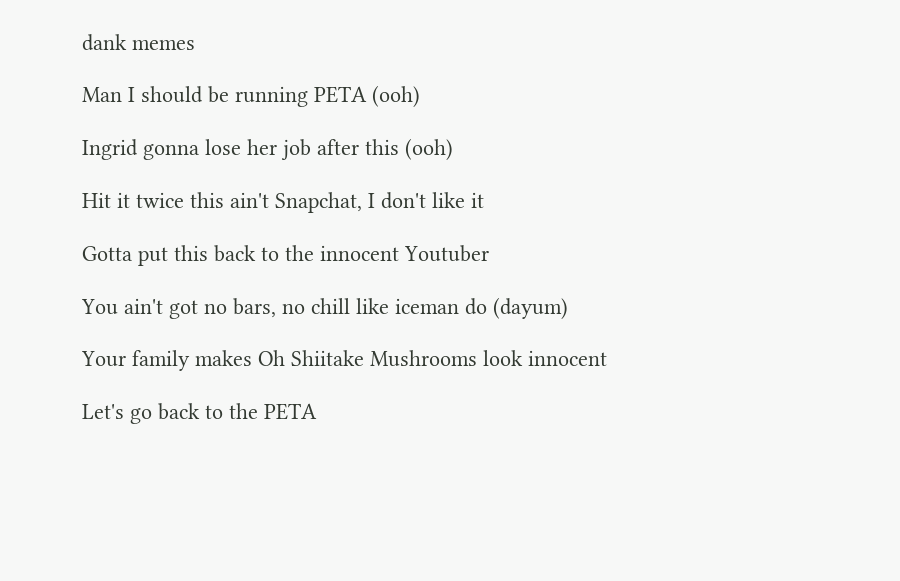dank memes

Man I should be running PETA (ooh)

Ingrid gonna lose her job after this (ooh)

Hit it twice this ain't Snapchat, I don't like it

Gotta put this back to the innocent Youtuber

You ain't got no bars, no chill like iceman do (dayum)

Your family makes Oh Shiitake Mushrooms look innocent

Let's go back to the PETA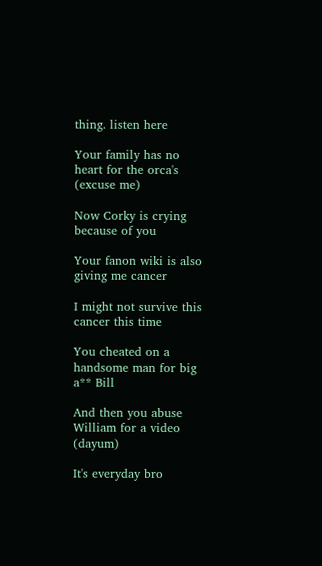thing. listen here

Your family has no heart for the orca's (excuse me)

Now Corky is crying because of you

Your fanon wiki is also giving me cancer

I might not survive this cancer this time

You cheated on a handsome man for big a** Bill

And then you abuse William for a video (dayum)

It's everyday bro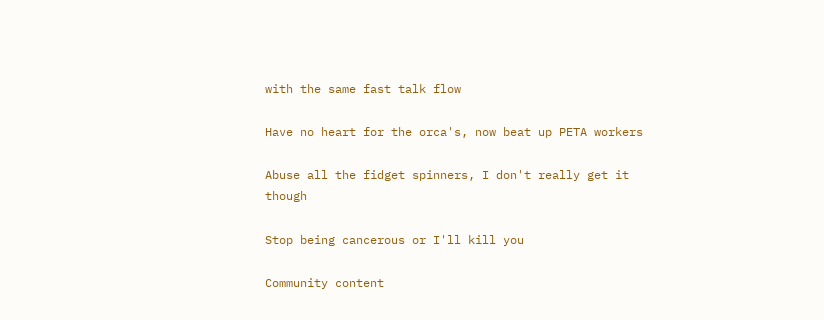with the same fast talk flow

Have no heart for the orca's, now beat up PETA workers

Abuse all the fidget spinners, I don't really get it though

Stop being cancerous or I'll kill you

Community content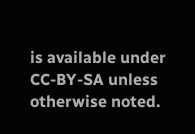is available under CC-BY-SA unless otherwise noted.